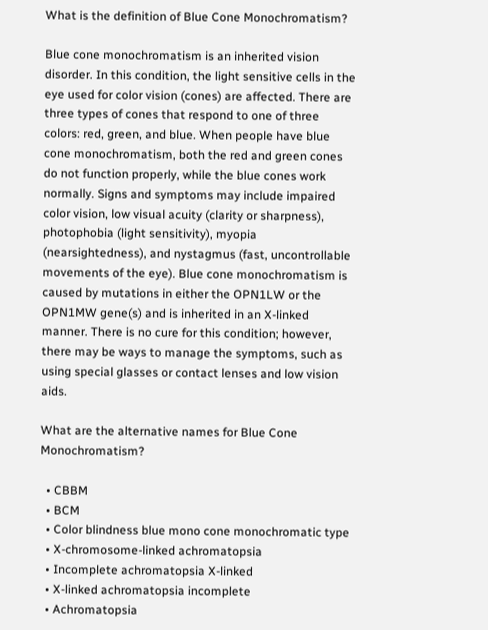What is the definition of Blue Cone Monochromatism?

Blue cone monochromatism is an inherited vision disorder. In this condition, the light sensitive cells in the eye used for color vision (cones) are affected. There are three types of cones that respond to one of three colors: red, green, and blue. When people have blue cone monochromatism, both the red and green cones do not function properly, while the blue cones work normally. Signs and symptoms may include impaired color vision, low visual acuity (clarity or sharpness), photophobia (light sensitivity), myopia (nearsightedness), and nystagmus (fast, uncontrollable movements of the eye). Blue cone monochromatism is caused by mutations in either the OPN1LW or the OPN1MW gene(s) and is inherited in an X-linked manner. There is no cure for this condition; however, there may be ways to manage the symptoms, such as using special glasses or contact lenses and low vision aids.

What are the alternative names for Blue Cone Monochromatism?

  • CBBM
  • BCM
  • Color blindness blue mono cone monochromatic type
  • X-chromosome-linked achromatopsia
  • Incomplete achromatopsia X-linked
  • X-linked achromatopsia incomplete
  • Achromatopsia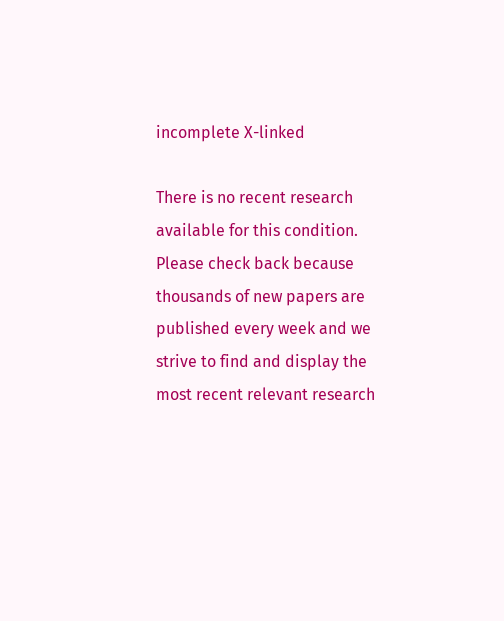incomplete X-linked

There is no recent research available for this condition. Please check back because thousands of new papers are published every week and we strive to find and display the most recent relevant research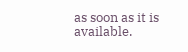as soon as it is available.